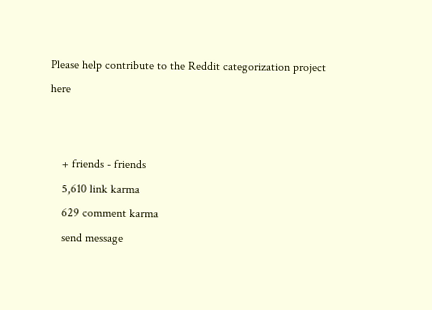Please help contribute to the Reddit categorization project here


    + friends - friends
    5,610 link karma
    629 comment karma
    send message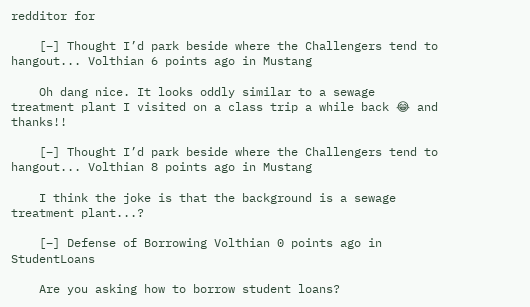redditor for

    [–] Thought I’d park beside where the Challengers tend to hangout... Volthian 6 points ago in Mustang

    Oh dang nice. It looks oddly similar to a sewage treatment plant I visited on a class trip a while back 😂 and thanks!!

    [–] Thought I’d park beside where the Challengers tend to hangout... Volthian 8 points ago in Mustang

    I think the joke is that the background is a sewage treatment plant...?

    [–] Defense of Borrowing Volthian 0 points ago in StudentLoans

    Are you asking how to borrow student loans?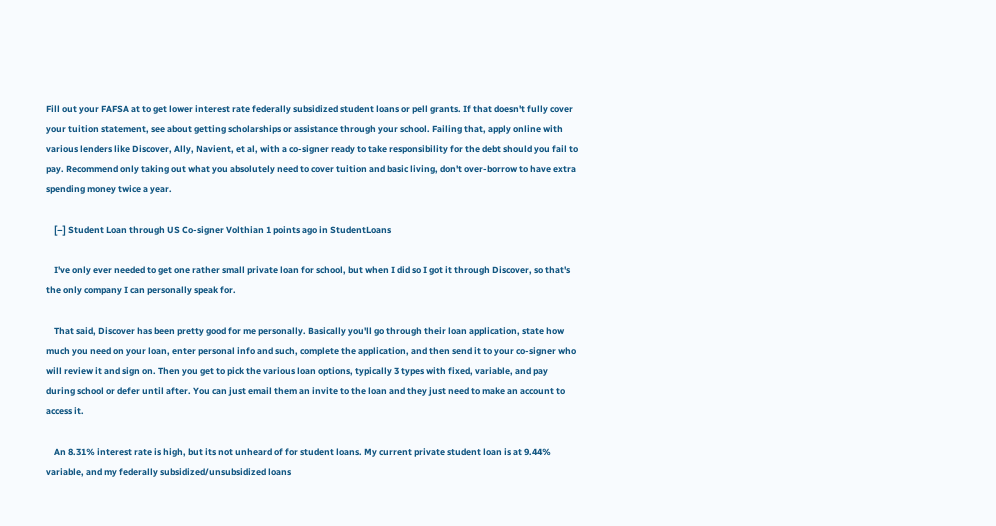Fill out your FAFSA at to get lower interest rate federally subsidized student loans or pell grants. If that doesn't fully cover your tuition statement, see about getting scholarships or assistance through your school. Failing that, apply online with various lenders like Discover, Ally, Navient, et al, with a co-signer ready to take responsibility for the debt should you fail to pay. Recommend only taking out what you absolutely need to cover tuition and basic living, don't over-borrow to have extra spending money twice a year.

    [–] Student Loan through US Co-signer Volthian 1 points ago in StudentLoans

    I've only ever needed to get one rather small private loan for school, but when I did so I got it through Discover, so that's the only company I can personally speak for.

    That said, Discover has been pretty good for me personally. Basically you'll go through their loan application, state how much you need on your loan, enter personal info and such, complete the application, and then send it to your co-signer who will review it and sign on. Then you get to pick the various loan options, typically 3 types with fixed, variable, and pay during school or defer until after. You can just email them an invite to the loan and they just need to make an account to access it.

    An 8.31% interest rate is high, but its not unheard of for student loans. My current private student loan is at 9.44% variable, and my federally subsidized/unsubsidized loans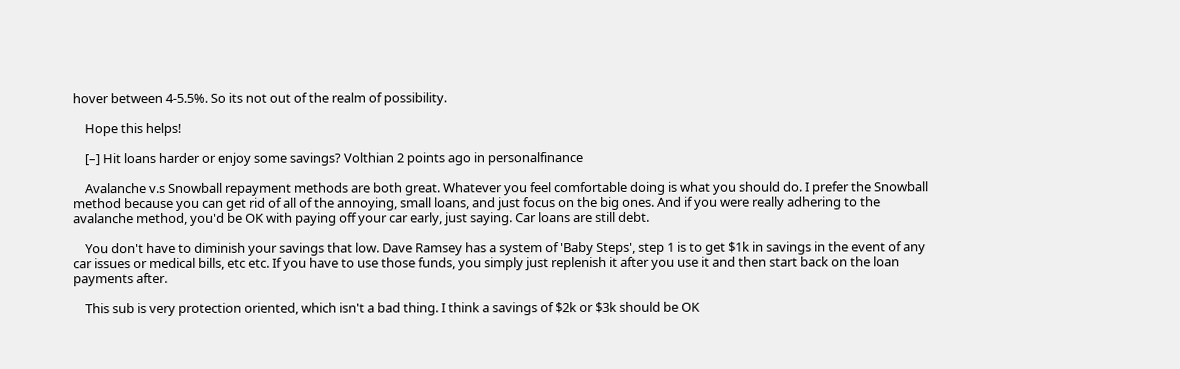hover between 4-5.5%. So its not out of the realm of possibility.

    Hope this helps!

    [–] Hit loans harder or enjoy some savings? Volthian 2 points ago in personalfinance

    Avalanche v.s Snowball repayment methods are both great. Whatever you feel comfortable doing is what you should do. I prefer the Snowball method because you can get rid of all of the annoying, small loans, and just focus on the big ones. And if you were really adhering to the avalanche method, you'd be OK with paying off your car early, just saying. Car loans are still debt.

    You don't have to diminish your savings that low. Dave Ramsey has a system of 'Baby Steps', step 1 is to get $1k in savings in the event of any car issues or medical bills, etc etc. If you have to use those funds, you simply just replenish it after you use it and then start back on the loan payments after.

    This sub is very protection oriented, which isn't a bad thing. I think a savings of $2k or $3k should be OK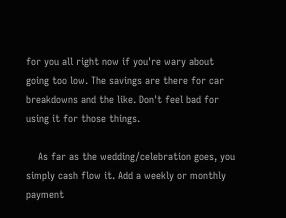for you all right now if you're wary about going too low. The savings are there for car breakdowns and the like. Don't feel bad for using it for those things.

    As far as the wedding/celebration goes, you simply cash flow it. Add a weekly or monthly payment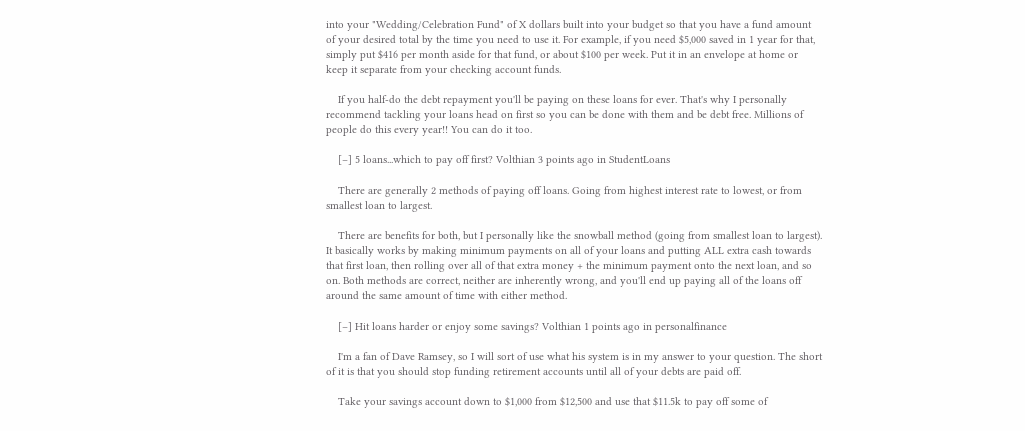into your "Wedding/Celebration Fund" of X dollars built into your budget so that you have a fund amount of your desired total by the time you need to use it. For example, if you need $5,000 saved in 1 year for that, simply put $416 per month aside for that fund, or about $100 per week. Put it in an envelope at home or keep it separate from your checking account funds.

    If you half-do the debt repayment you'll be paying on these loans for ever. That's why I personally recommend tackling your loans head on first so you can be done with them and be debt free. Millions of people do this every year!! You can do it too.

    [–] 5 loans...which to pay off first? Volthian 3 points ago in StudentLoans

    There are generally 2 methods of paying off loans. Going from highest interest rate to lowest, or from smallest loan to largest.

    There are benefits for both, but I personally like the snowball method (going from smallest loan to largest). It basically works by making minimum payments on all of your loans and putting ALL extra cash towards that first loan, then rolling over all of that extra money + the minimum payment onto the next loan, and so on. Both methods are correct, neither are inherently wrong, and you'll end up paying all of the loans off around the same amount of time with either method.

    [–] Hit loans harder or enjoy some savings? Volthian 1 points ago in personalfinance

    I'm a fan of Dave Ramsey, so I will sort of use what his system is in my answer to your question. The short of it is that you should stop funding retirement accounts until all of your debts are paid off.

    Take your savings account down to $1,000 from $12,500 and use that $11.5k to pay off some of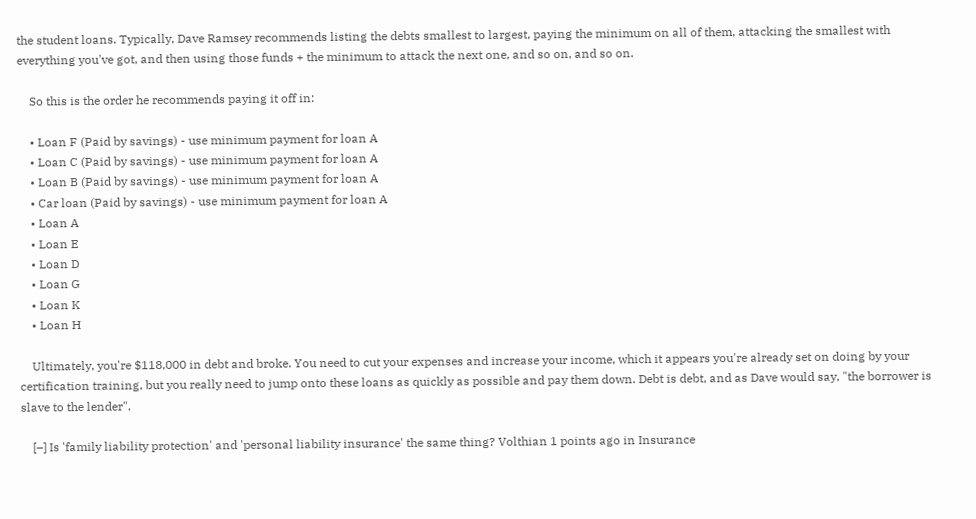the student loans. Typically, Dave Ramsey recommends listing the debts smallest to largest, paying the minimum on all of them, attacking the smallest with everything you've got, and then using those funds + the minimum to attack the next one, and so on, and so on.

    So this is the order he recommends paying it off in:

    • Loan F (Paid by savings) - use minimum payment for loan A
    • Loan C (Paid by savings) - use minimum payment for loan A
    • Loan B (Paid by savings) - use minimum payment for loan A
    • Car loan (Paid by savings) - use minimum payment for loan A
    • Loan A
    • Loan E
    • Loan D
    • Loan G
    • Loan K
    • Loan H

    Ultimately, you're $118,000 in debt and broke. You need to cut your expenses and increase your income, which it appears you're already set on doing by your certification training, but you really need to jump onto these loans as quickly as possible and pay them down. Debt is debt, and as Dave would say, "the borrower is slave to the lender".

    [–] Is 'family liability protection' and 'personal liability insurance' the same thing? Volthian 1 points ago in Insurance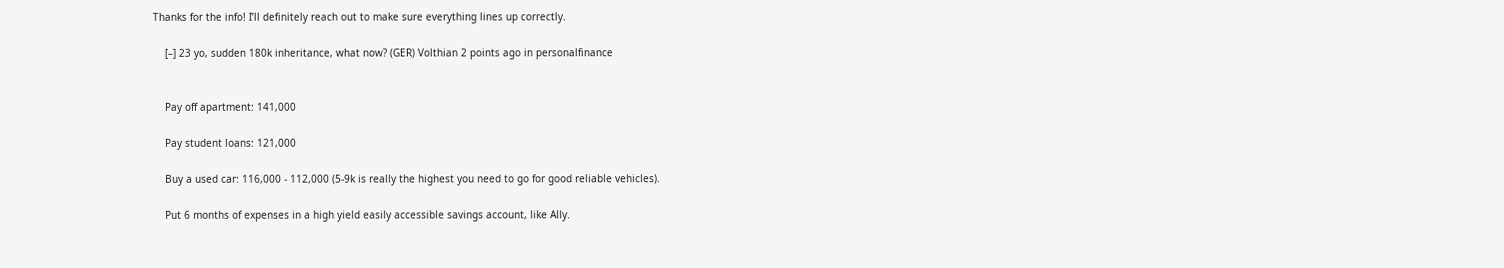Thanks for the info! I’ll definitely reach out to make sure everything lines up correctly.

    [–] 23 yo, sudden 180k inheritance, what now? (GER) Volthian 2 points ago in personalfinance


    Pay off apartment: 141,000

    Pay student loans: 121,000

    Buy a used car: 116,000 - 112,000 (5-9k is really the highest you need to go for good reliable vehicles).

    Put 6 months of expenses in a high yield easily accessible savings account, like Ally.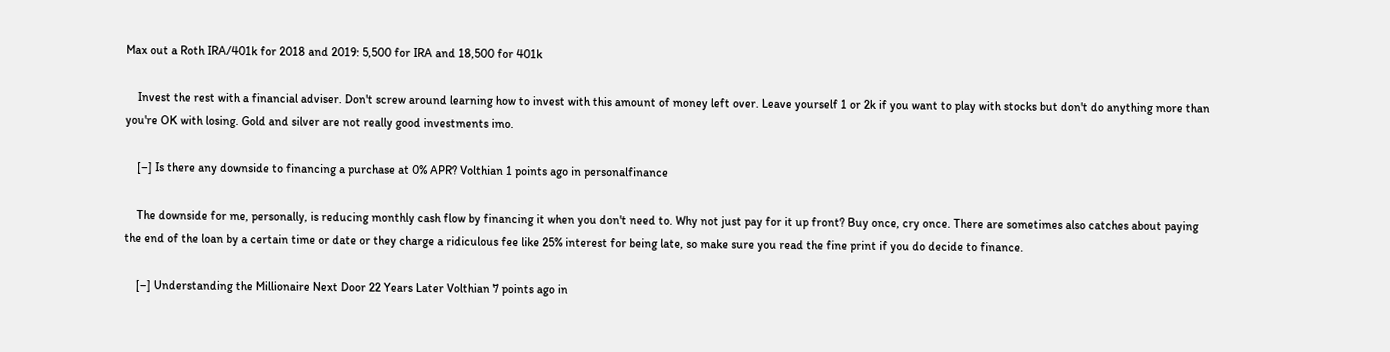Max out a Roth IRA/401k for 2018 and 2019: 5,500 for IRA and 18,500 for 401k

    Invest the rest with a financial adviser. Don't screw around learning how to invest with this amount of money left over. Leave yourself 1 or 2k if you want to play with stocks but don't do anything more than you're OK with losing. Gold and silver are not really good investments imo.

    [–] Is there any downside to financing a purchase at 0% APR? Volthian 1 points ago in personalfinance

    The downside for me, personally, is reducing monthly cash flow by financing it when you don't need to. Why not just pay for it up front? Buy once, cry once. There are sometimes also catches about paying the end of the loan by a certain time or date or they charge a ridiculous fee like 25% interest for being late, so make sure you read the fine print if you do decide to finance.

    [–] Understanding the Millionaire Next Door 22 Years Later Volthian 7 points ago in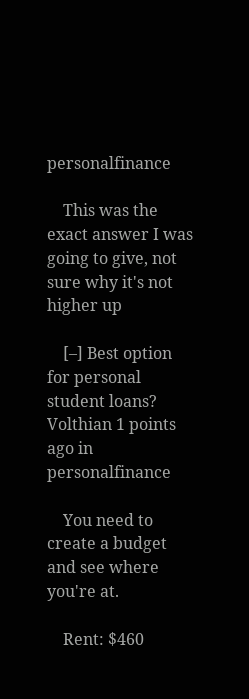personalfinance

    This was the exact answer I was going to give, not sure why it's not higher up

    [–] Best option for personal student loans? Volthian 1 points ago in personalfinance

    You need to create a budget and see where you're at.

    Rent: $460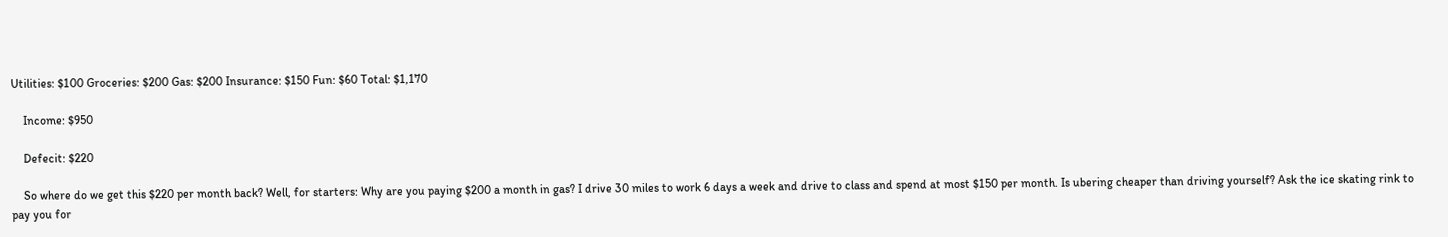Utilities: $100 Groceries: $200 Gas: $200 Insurance: $150 Fun: $60 Total: $1,170

    Income: $950

    Defecit: $220

    So where do we get this $220 per month back? Well, for starters: Why are you paying $200 a month in gas? I drive 30 miles to work 6 days a week and drive to class and spend at most $150 per month. Is ubering cheaper than driving yourself? Ask the ice skating rink to pay you for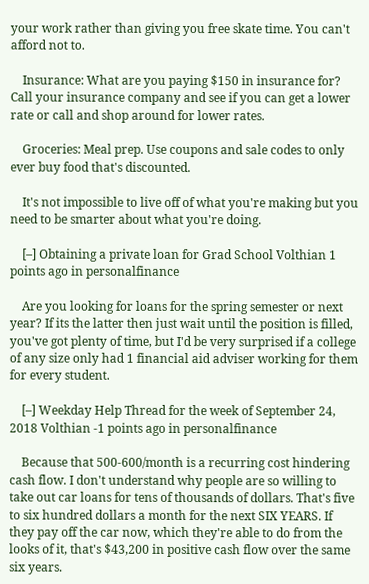your work rather than giving you free skate time. You can't afford not to.

    Insurance: What are you paying $150 in insurance for? Call your insurance company and see if you can get a lower rate or call and shop around for lower rates.

    Groceries: Meal prep. Use coupons and sale codes to only ever buy food that's discounted.

    It's not impossible to live off of what you're making but you need to be smarter about what you're doing.

    [–] Obtaining a private loan for Grad School Volthian 1 points ago in personalfinance

    Are you looking for loans for the spring semester or next year? If its the latter then just wait until the position is filled, you've got plenty of time, but I'd be very surprised if a college of any size only had 1 financial aid adviser working for them for every student.

    [–] Weekday Help Thread for the week of September 24, 2018 Volthian -1 points ago in personalfinance

    Because that 500-600/month is a recurring cost hindering cash flow. I don't understand why people are so willing to take out car loans for tens of thousands of dollars. That's five to six hundred dollars a month for the next SIX YEARS. If they pay off the car now, which they're able to do from the looks of it, that's $43,200 in positive cash flow over the same six years.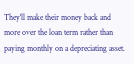They'll make their money back and more over the loan term rather than paying monthly on a depreciating asset.